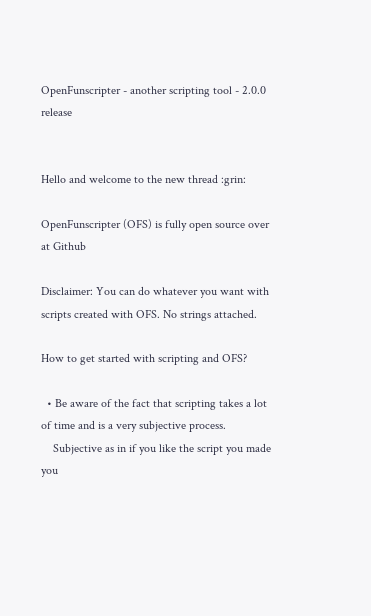OpenFunscripter - another scripting tool - 2.0.0 release


Hello and welcome to the new thread :grin:

OpenFunscripter (OFS) is fully open source over at Github

Disclaimer: You can do whatever you want with scripts created with OFS. No strings attached.

How to get started with scripting and OFS?

  • Be aware of the fact that scripting takes a lot of time and is a very subjective process.
    Subjective as in if you like the script you made you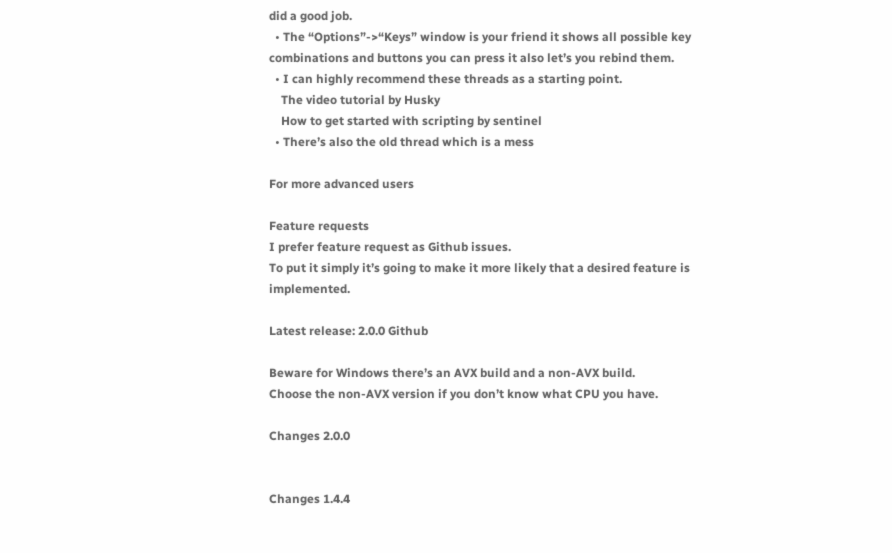did a good job.
  • The “Options”->“Keys” window is your friend it shows all possible key combinations and buttons you can press it also let’s you rebind them.
  • I can highly recommend these threads as a starting point.
    The video tutorial by Husky
    How to get started with scripting by sentinel
  • There’s also the old thread which is a mess

For more advanced users

Feature requests
I prefer feature request as Github issues.
To put it simply it’s going to make it more likely that a desired feature is implemented.

Latest release: 2.0.0 Github

Beware for Windows there’s an AVX build and a non-AVX build.
Choose the non-AVX version if you don’t know what CPU you have.

Changes 2.0.0


Changes 1.4.4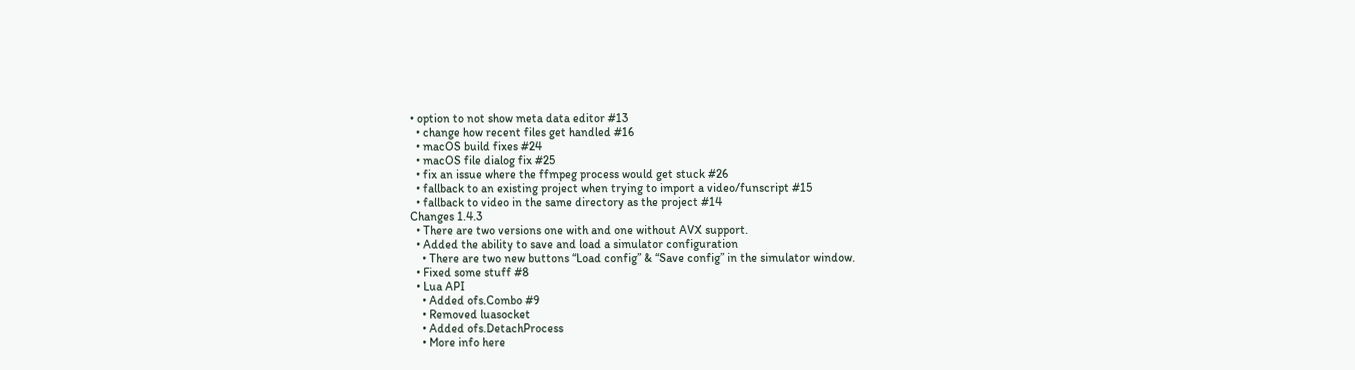• option to not show meta data editor #13
  • change how recent files get handled #16
  • macOS build fixes #24
  • macOS file dialog fix #25
  • fix an issue where the ffmpeg process would get stuck #26
  • fallback to an existing project when trying to import a video/funscript #15
  • fallback to video in the same directory as the project #14
Changes 1.4.3
  • There are two versions one with and one without AVX support.
  • Added the ability to save and load a simulator configuration
    • There are two new buttons “Load config” & “Save config” in the simulator window.
  • Fixed some stuff #8
  • Lua API
    • Added ofs.Combo #9
    • Removed luasocket
    • Added ofs.DetachProcess
    • More info here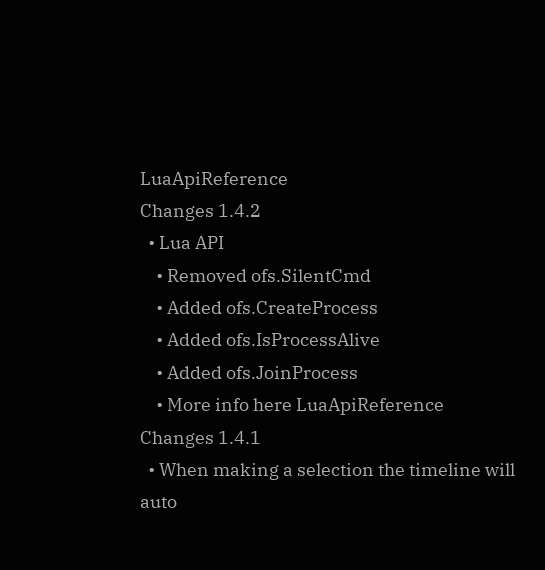LuaApiReference
Changes 1.4.2
  • Lua API
    • Removed ofs.SilentCmd
    • Added ofs.CreateProcess
    • Added ofs.IsProcessAlive
    • Added ofs.JoinProcess
    • More info here LuaApiReference
Changes 1.4.1
  • When making a selection the timeline will auto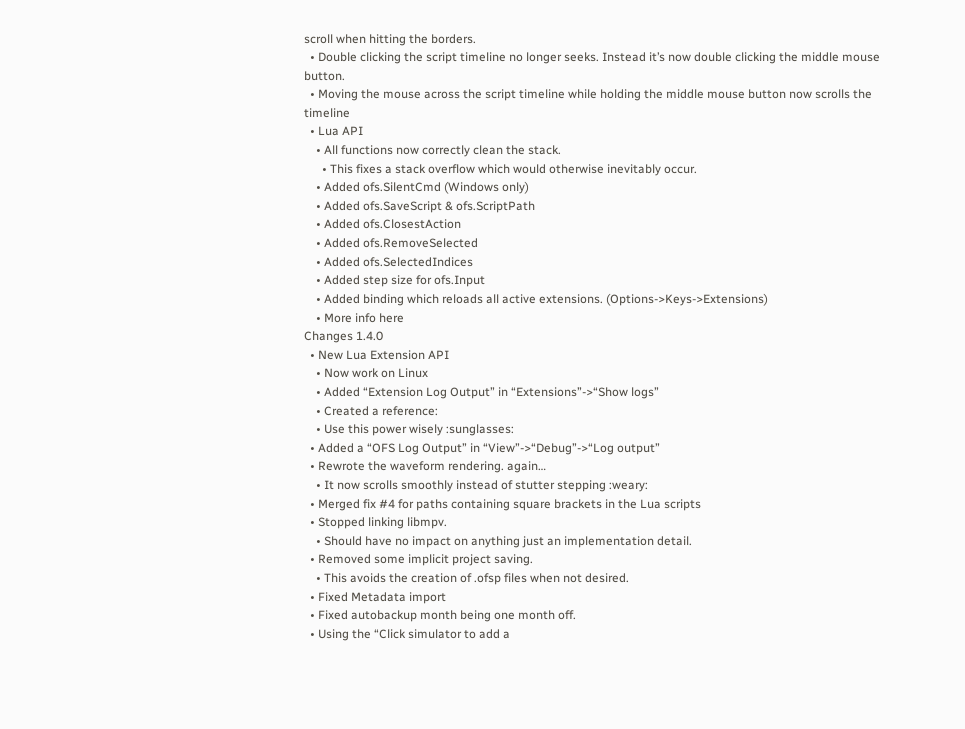scroll when hitting the borders.
  • Double clicking the script timeline no longer seeks. Instead it’s now double clicking the middle mouse button.
  • Moving the mouse across the script timeline while holding the middle mouse button now scrolls the timeline
  • Lua API
    • All functions now correctly clean the stack.
      • This fixes a stack overflow which would otherwise inevitably occur.
    • Added ofs.SilentCmd (Windows only)
    • Added ofs.SaveScript & ofs.ScriptPath
    • Added ofs.ClosestAction
    • Added ofs.RemoveSelected
    • Added ofs.SelectedIndices
    • Added step size for ofs.Input
    • Added binding which reloads all active extensions. (Options->Keys->Extensions)
    • More info here
Changes 1.4.0
  • New Lua Extension API
    • Now work on Linux
    • Added “Extension Log Output” in “Extensions”->“Show logs”
    • Created a reference:
    • Use this power wisely :sunglasses:
  • Added a “OFS Log Output” in “View”->“Debug”->“Log output”
  • Rewrote the waveform rendering. again…
    • It now scrolls smoothly instead of stutter stepping :weary:
  • Merged fix #4 for paths containing square brackets in the Lua scripts
  • Stopped linking libmpv.
    • Should have no impact on anything just an implementation detail.
  • Removed some implicit project saving.
    • This avoids the creation of .ofsp files when not desired.
  • Fixed Metadata import
  • Fixed autobackup month being one month off.
  • Using the “Click simulator to add a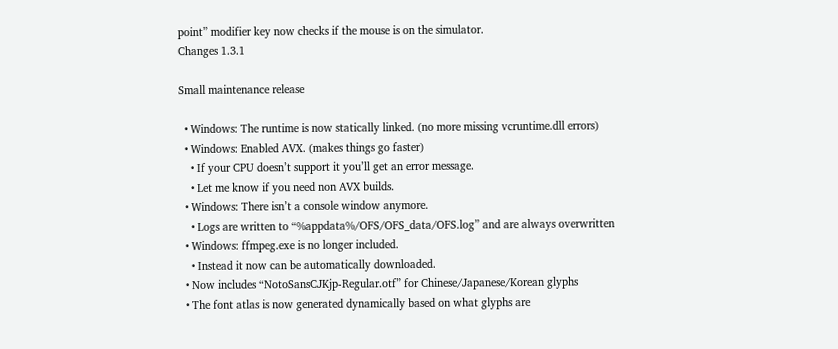point” modifier key now checks if the mouse is on the simulator.
Changes 1.3.1

Small maintenance release

  • Windows: The runtime is now statically linked. (no more missing vcruntime.dll errors)
  • Windows: Enabled AVX. (makes things go faster)
    • If your CPU doesn’t support it you’ll get an error message.
    • Let me know if you need non AVX builds.
  • Windows: There isn’t a console window anymore.
    • Logs are written to “%appdata%/OFS/OFS_data/OFS.log” and are always overwritten
  • Windows: ffmpeg.exe is no longer included.
    • Instead it now can be automatically downloaded.
  • Now includes “NotoSansCJKjp-Regular.otf” for Chinese/Japanese/Korean glyphs
  • The font atlas is now generated dynamically based on what glyphs are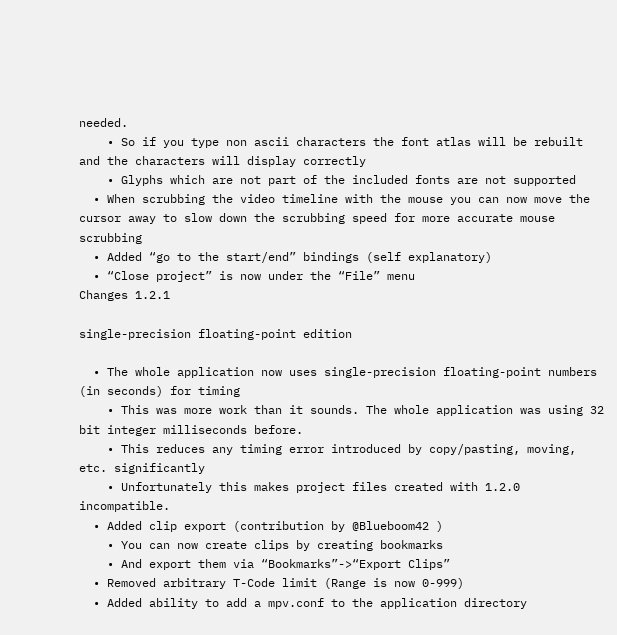needed.
    • So if you type non ascii characters the font atlas will be rebuilt and the characters will display correctly
    • Glyphs which are not part of the included fonts are not supported
  • When scrubbing the video timeline with the mouse you can now move the cursor away to slow down the scrubbing speed for more accurate mouse scrubbing
  • Added “go to the start/end” bindings (self explanatory)
  • “Close project” is now under the “File” menu
Changes 1.2.1

single-precision floating-point edition

  • The whole application now uses single-precision floating-point numbers (in seconds) for timing
    • This was more work than it sounds. The whole application was using 32 bit integer milliseconds before.
    • This reduces any timing error introduced by copy/pasting, moving, etc. significantly
    • Unfortunately this makes project files created with 1.2.0 incompatible.
  • Added clip export (contribution by @Blueboom42 )
    • You can now create clips by creating bookmarks
    • And export them via “Bookmarks”->“Export Clips”
  • Removed arbitrary T-Code limit (Range is now 0-999)
  • Added ability to add a mpv.conf to the application directory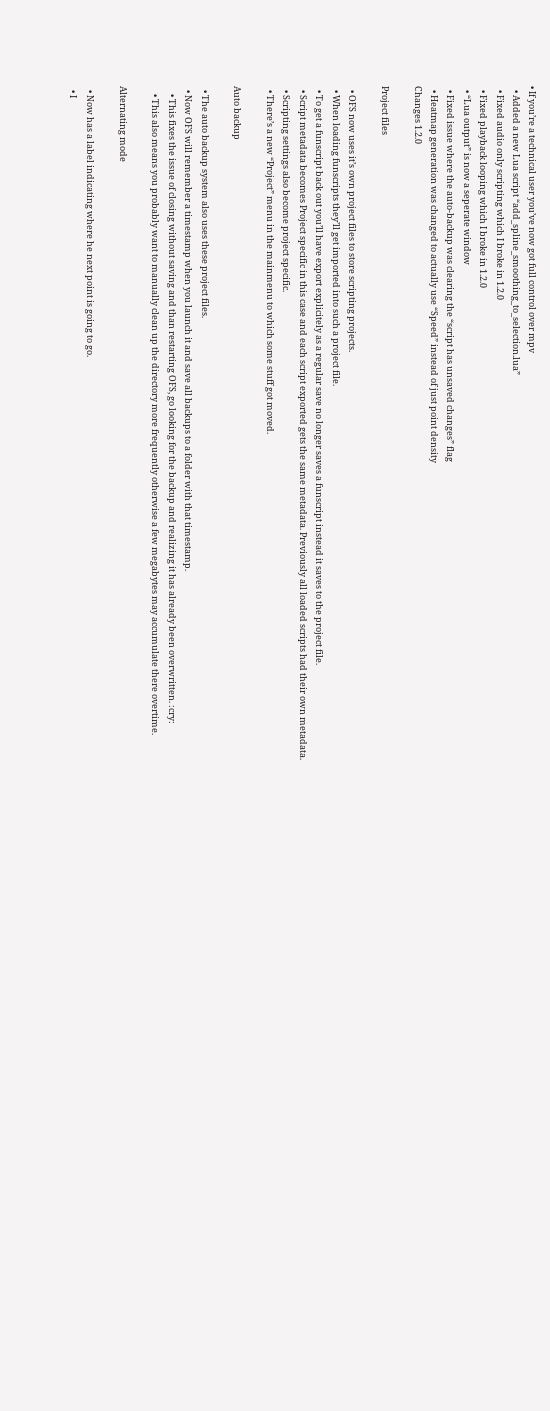• If you’re a technical user you’ve now got full control over mpv
  • Added a new Lua script “add_spline_smoothing_to_selection.lua”
  • Fixed audio only scripting which I broke in 1.2.0
  • Fixed playback looping which I broke in 1.2.0
  • “Lua output” is now a seperate window
  • Fixed issue where the auto-backup was clearing the “script has unsaved changes” flag
  • Heatmap generation was changed to actually use “Speed” instead of just point density
Changes 1.2.0

Project files

  • OFS now uses it’s own project files to store scripting projects.
  • When loading funscripts they’ll get imported into such a project file.
  • To get a funscript back out you’ll have export explicitely as a regular save no longer saves a funscript instead it saves to the project file.
  • Script metadata becomes Project specific in this case and each script exported gets the same metadata. Previously all loaded scripts had their own metadata.
  • Scripting settings also become project specific.
  • There’s a new “Project” menu in the mainmenu to which some stuff got moved.

Auto backup

  • The auto backup system also uses these project files.
  • Now OFS will remember a timestamp when you launch it and save all backups to a folder with that timestamp.
    • This fixes the issue of closing without saving and than restarting OFS, go looking for the backup and realizing it has already been overwritten. :cry:
    • This also means you probably want to manually clean up the directory more frequently otherwise a few megabytes may accumulate there overtime.

Alternating mode

  • Now has a label indicating where he next point is going to go.
  • I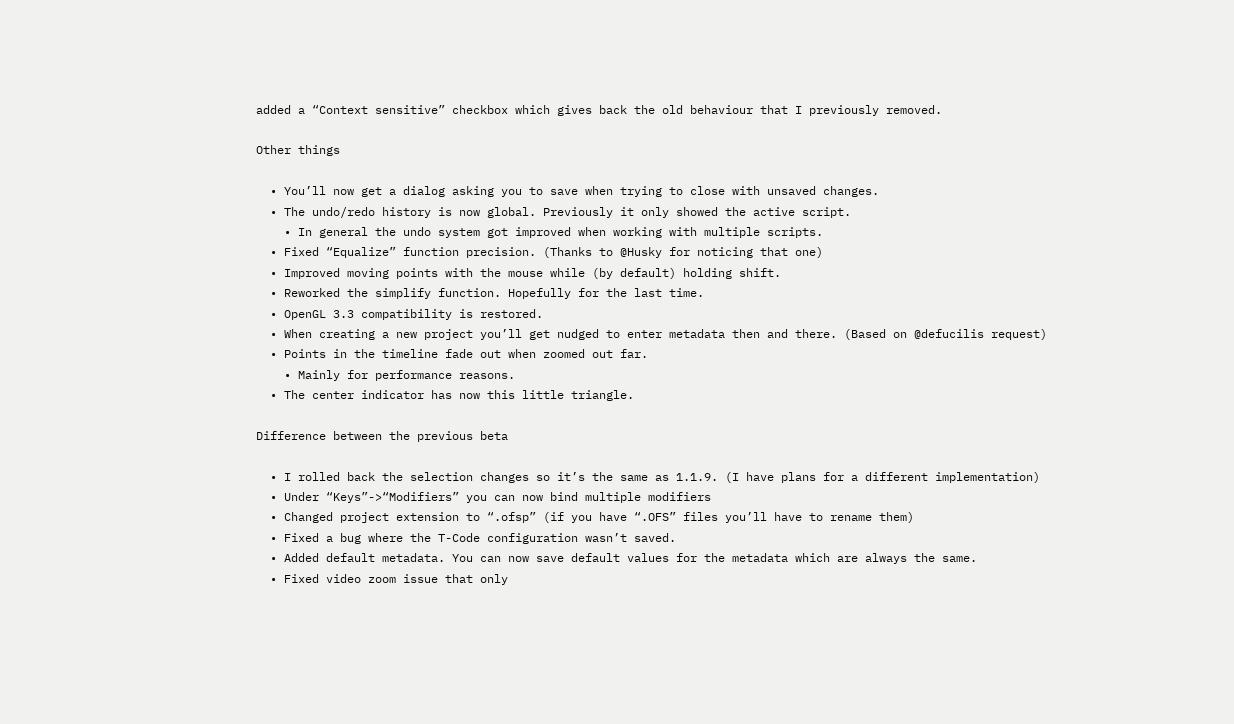added a “Context sensitive” checkbox which gives back the old behaviour that I previously removed.

Other things

  • You’ll now get a dialog asking you to save when trying to close with unsaved changes.
  • The undo/redo history is now global. Previously it only showed the active script.
    • In general the undo system got improved when working with multiple scripts.
  • Fixed “Equalize” function precision. (Thanks to @Husky for noticing that one)
  • Improved moving points with the mouse while (by default) holding shift.
  • Reworked the simplify function. Hopefully for the last time.
  • OpenGL 3.3 compatibility is restored.
  • When creating a new project you’ll get nudged to enter metadata then and there. (Based on @defucilis request)
  • Points in the timeline fade out when zoomed out far.
    • Mainly for performance reasons.
  • The center indicator has now this little triangle.

Difference between the previous beta

  • I rolled back the selection changes so it’s the same as 1.1.9. (I have plans for a different implementation)
  • Under “Keys”->“Modifiers” you can now bind multiple modifiers
  • Changed project extension to “.ofsp” (if you have “.OFS” files you’ll have to rename them)
  • Fixed a bug where the T-Code configuration wasn’t saved.
  • Added default metadata. You can now save default values for the metadata which are always the same.
  • Fixed video zoom issue that only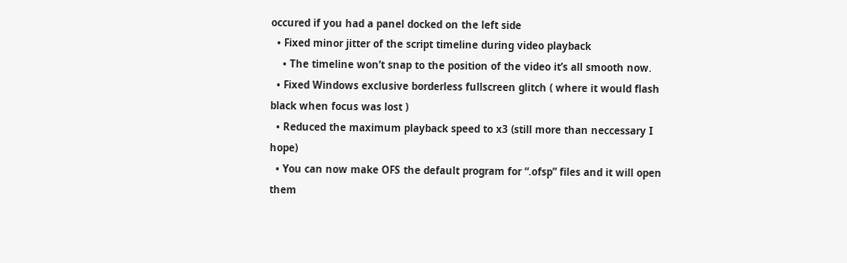occured if you had a panel docked on the left side
  • Fixed minor jitter of the script timeline during video playback
    • The timeline won’t snap to the position of the video it’s all smooth now.
  • Fixed Windows exclusive borderless fullscreen glitch ( where it would flash black when focus was lost )
  • Reduced the maximum playback speed to x3 (still more than neccessary I hope)
  • You can now make OFS the default program for “.ofsp” files and it will open them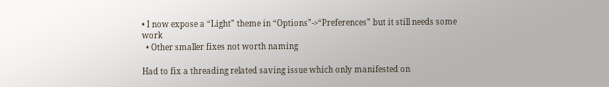• I now expose a “Light” theme in “Options”->“Preferences” but it still needs some work
  • Other smaller fixes not worth naming

Had to fix a threading related saving issue which only manifested on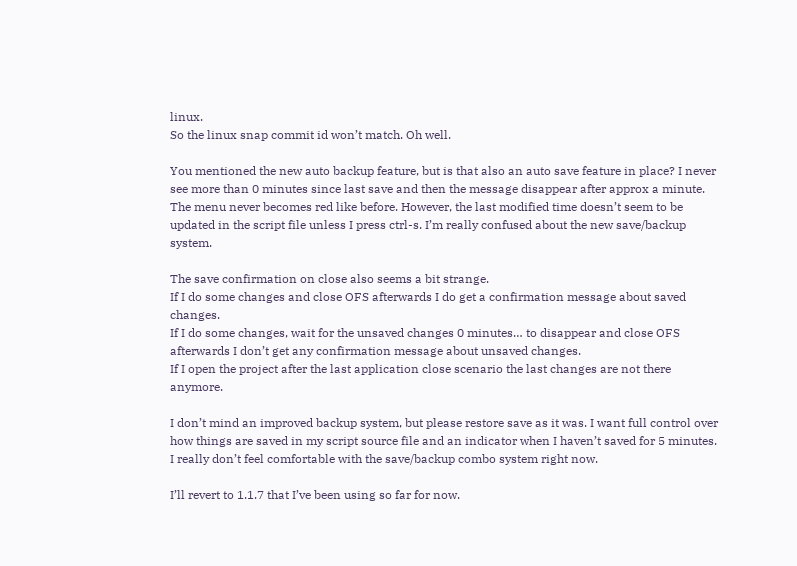linux.
So the linux snap commit id won’t match. Oh well.

You mentioned the new auto backup feature, but is that also an auto save feature in place? I never see more than 0 minutes since last save and then the message disappear after approx a minute. The menu never becomes red like before. However, the last modified time doesn’t seem to be updated in the script file unless I press ctrl-s. I’m really confused about the new save/backup system.

The save confirmation on close also seems a bit strange.
If I do some changes and close OFS afterwards I do get a confirmation message about saved changes.
If I do some changes, wait for the unsaved changes 0 minutes… to disappear and close OFS afterwards I don’t get any confirmation message about unsaved changes.
If I open the project after the last application close scenario the last changes are not there anymore.

I don’t mind an improved backup system, but please restore save as it was. I want full control over how things are saved in my script source file and an indicator when I haven’t saved for 5 minutes. I really don’t feel comfortable with the save/backup combo system right now.

I’ll revert to 1.1.7 that I’ve been using so far for now.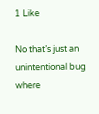1 Like

No that’s just an unintentional bug where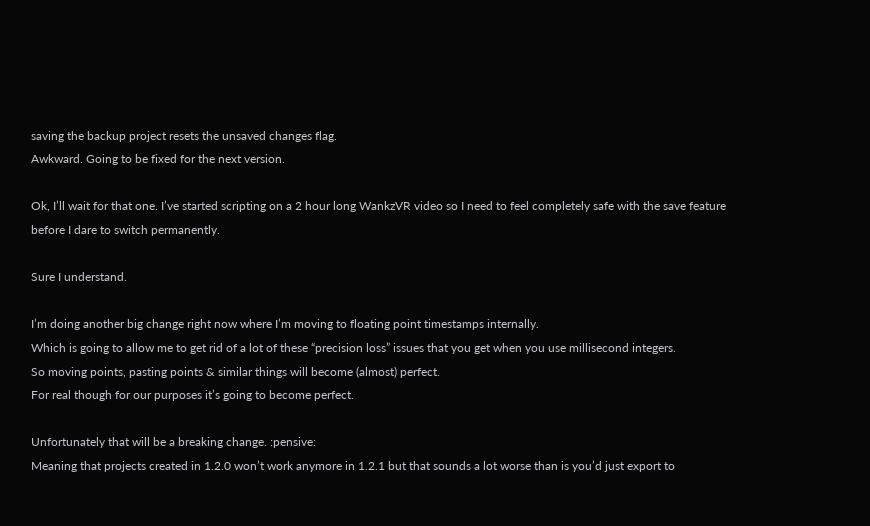saving the backup project resets the unsaved changes flag.
Awkward. Going to be fixed for the next version.

Ok, I’ll wait for that one. I’ve started scripting on a 2 hour long WankzVR video so I need to feel completely safe with the save feature before I dare to switch permanently.

Sure I understand.

I’m doing another big change right now where I’m moving to floating point timestamps internally.
Which is going to allow me to get rid of a lot of these “precision loss” issues that you get when you use millisecond integers.
So moving points, pasting points & similar things will become (almost) perfect.
For real though for our purposes it’s going to become perfect.

Unfortunately that will be a breaking change. :pensive:
Meaning that projects created in 1.2.0 won’t work anymore in 1.2.1 but that sounds a lot worse than is you’d just export to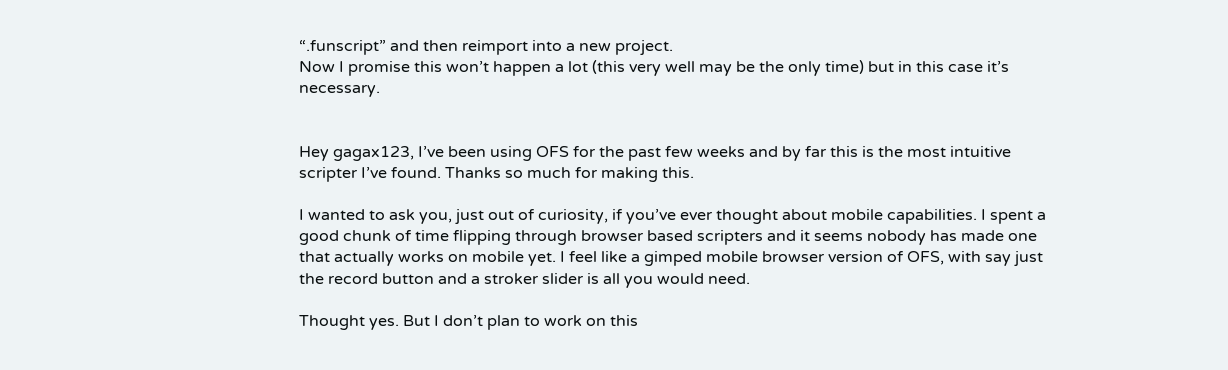“.funscript” and then reimport into a new project.
Now I promise this won’t happen a lot (this very well may be the only time) but in this case it’s necessary.


Hey gagax123, I’ve been using OFS for the past few weeks and by far this is the most intuitive scripter I’ve found. Thanks so much for making this.

I wanted to ask you, just out of curiosity, if you’ve ever thought about mobile capabilities. I spent a good chunk of time flipping through browser based scripters and it seems nobody has made one that actually works on mobile yet. I feel like a gimped mobile browser version of OFS, with say just the record button and a stroker slider is all you would need.

Thought yes. But I don’t plan to work on this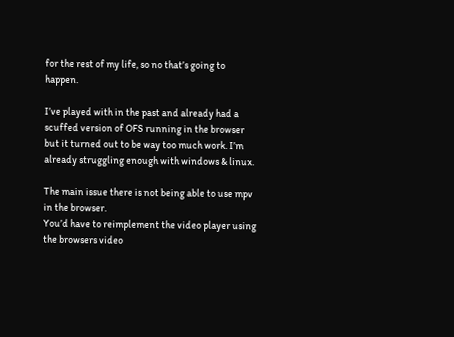for the rest of my life, so no that’s going to happen.

I’ve played with in the past and already had a scuffed version of OFS running in the browser but it turned out to be way too much work. I’m already struggling enough with windows & linux.

The main issue there is not being able to use mpv in the browser.
You’d have to reimplement the video player using the browsers video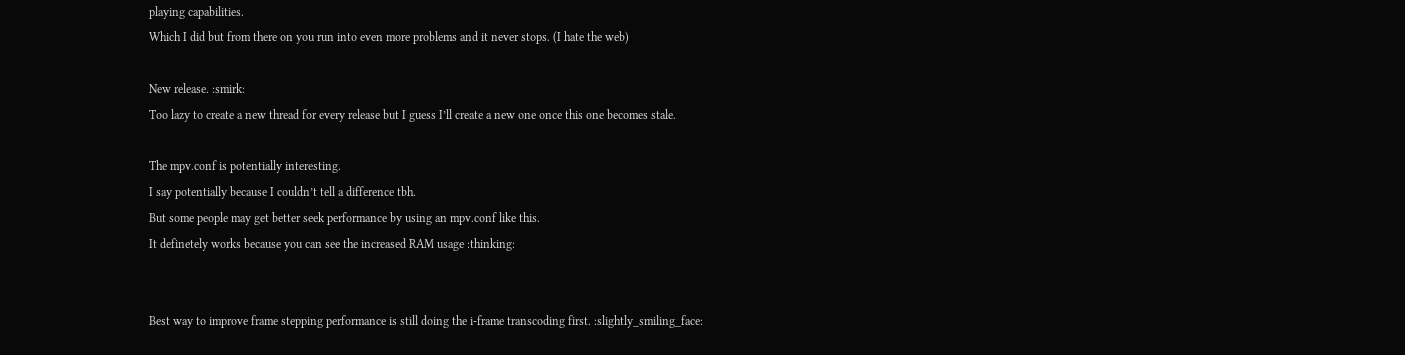playing capabilities.
Which I did but from there on you run into even more problems and it never stops. (I hate the web)

New release. :smirk:
Too lazy to create a new thread for every release but I guess I’ll create a new one once this one becomes stale.

The mpv.conf is potentially interesting.
I say potentially because I couldn’t tell a difference tbh.
But some people may get better seek performance by using an mpv.conf like this.
It definetely works because you can see the increased RAM usage :thinking:


Best way to improve frame stepping performance is still doing the i-frame transcoding first. :slightly_smiling_face: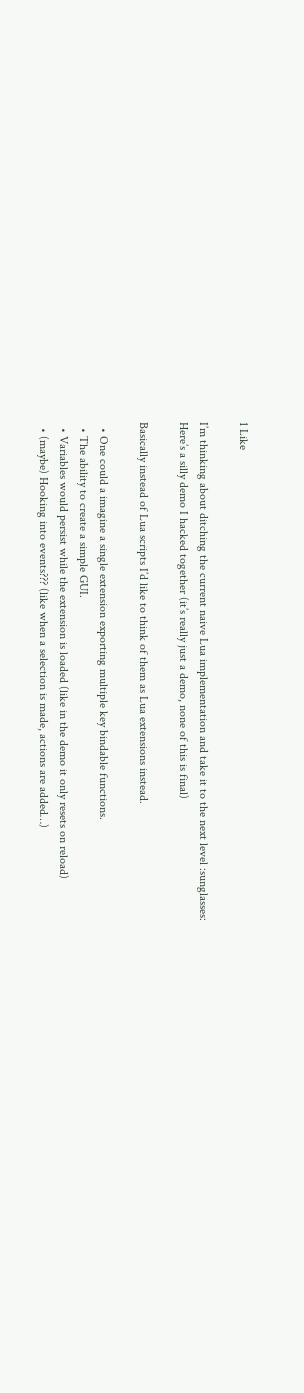1 Like

I’m thinking about ditching the current naive Lua implementation and take it to the next level :sunglasses:
Here’s a silly demo I hacked together (it’s really just a demo, none of this is final)

Basically instead of Lua scripts I’d like to think of them as Lua extensions instead.

  • One could a imagine a single extension exporting multiple key bindable functions.
  • The ability to create a simple GUI.
  • Variables would persist while the extension is loaded (like in the demo it only resets on reload)
  • (maybe) Hooking into events??? (like when a selection is made, actions are added…)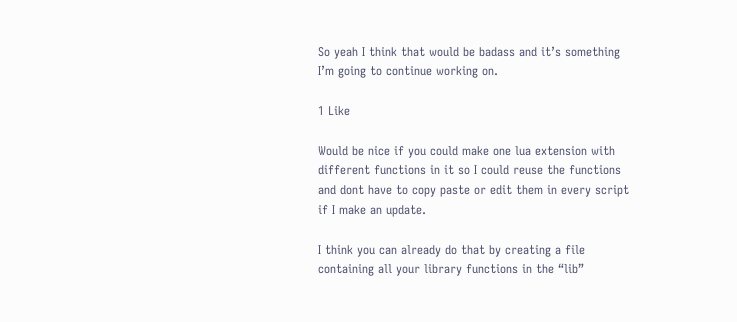So yeah I think that would be badass and it’s something I’m going to continue working on.

1 Like

Would be nice if you could make one lua extension with different functions in it so I could reuse the functions and dont have to copy paste or edit them in every script if I make an update.

I think you can already do that by creating a file containing all your library functions in the “lib”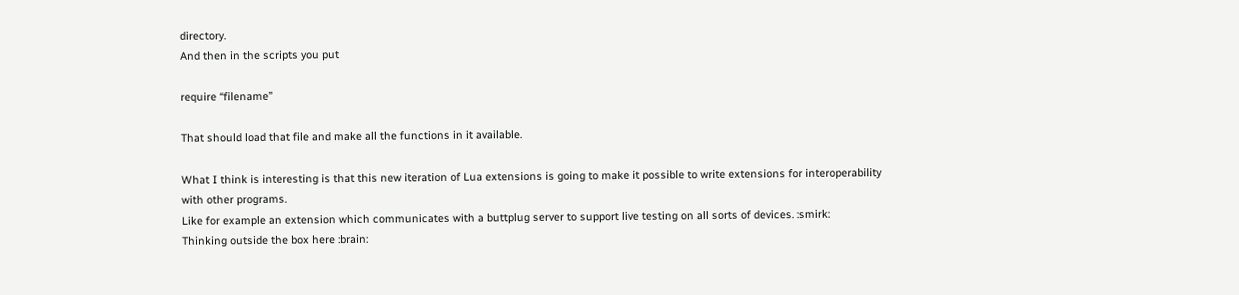directory.
And then in the scripts you put

require “filename”

That should load that file and make all the functions in it available.

What I think is interesting is that this new iteration of Lua extensions is going to make it possible to write extensions for interoperability with other programs.
Like for example an extension which communicates with a buttplug server to support live testing on all sorts of devices. :smirk:
Thinking outside the box here :brain: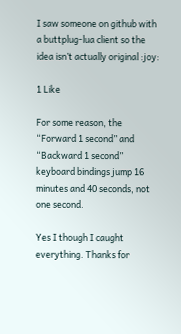I saw someone on github with a buttplug-lua client so the idea isn’t actually original :joy:

1 Like

For some reason, the “Forward 1 second” and “Backward 1 second” keyboard bindings jump 16 minutes and 40 seconds, not one second.

Yes I though I caught everything. Thanks for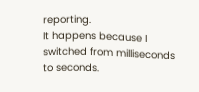reporting.
It happens because I switched from milliseconds to seconds.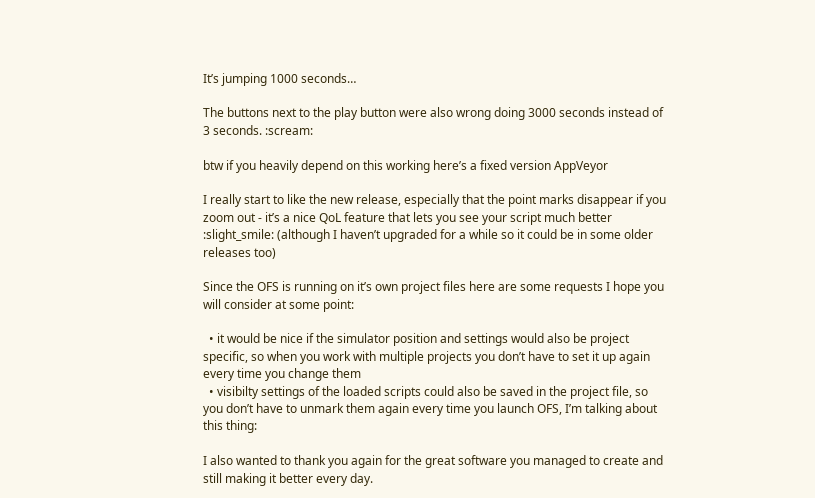It’s jumping 1000 seconds…

The buttons next to the play button were also wrong doing 3000 seconds instead of 3 seconds. :scream:

btw if you heavily depend on this working here’s a fixed version AppVeyor

I really start to like the new release, especially that the point marks disappear if you zoom out - it’s a nice QoL feature that lets you see your script much better :slight_smile: (although I haven’t upgraded for a while so it could be in some older releases too)

Since the OFS is running on it’s own project files here are some requests I hope you will consider at some point:

  • it would be nice if the simulator position and settings would also be project specific, so when you work with multiple projects you don’t have to set it up again every time you change them
  • visibilty settings of the loaded scripts could also be saved in the project file, so you don’t have to unmark them again every time you launch OFS, I’m talking about this thing:

I also wanted to thank you again for the great software you managed to create and still making it better every day.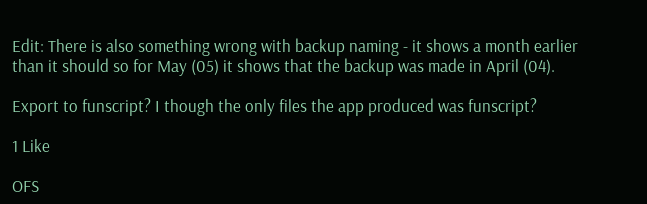Edit: There is also something wrong with backup naming - it shows a month earlier than it should so for May (05) it shows that the backup was made in April (04).

Export to funscript? I though the only files the app produced was funscript?

1 Like

OFS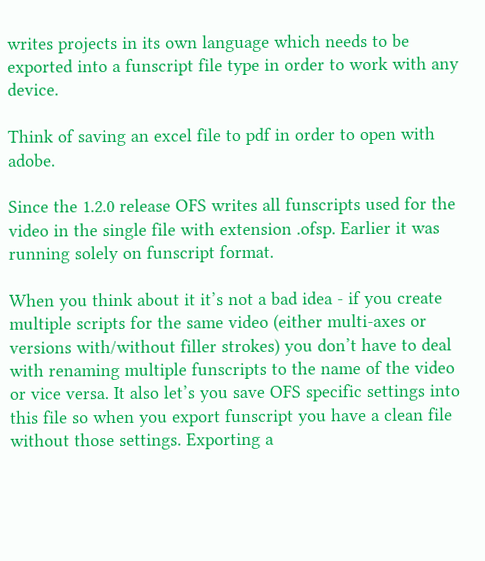writes projects in its own language which needs to be exported into a funscript file type in order to work with any device.

Think of saving an excel file to pdf in order to open with adobe.

Since the 1.2.0 release OFS writes all funscripts used for the video in the single file with extension .ofsp. Earlier it was running solely on funscript format.

When you think about it it’s not a bad idea - if you create multiple scripts for the same video (either multi-axes or versions with/without filler strokes) you don’t have to deal with renaming multiple funscripts to the name of the video or vice versa. It also let’s you save OFS specific settings into this file so when you export funscript you have a clean file without those settings. Exporting a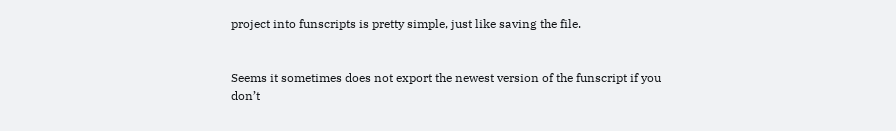project into funscripts is pretty simple, just like saving the file.


Seems it sometimes does not export the newest version of the funscript if you don’t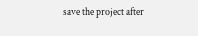save the project after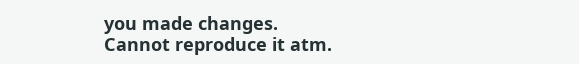you made changes. Cannot reproduce it atm.